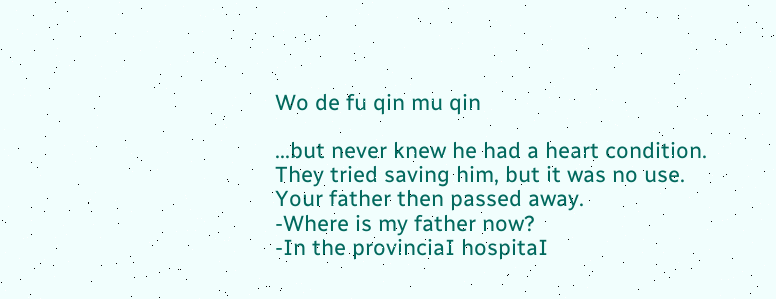Wo de fu qin mu qin

...but never knew he had a heart condition.
They tried saving him, but it was no use.
Your father then passed away.
-Where is my father now?
-In the provinciaI hospitaI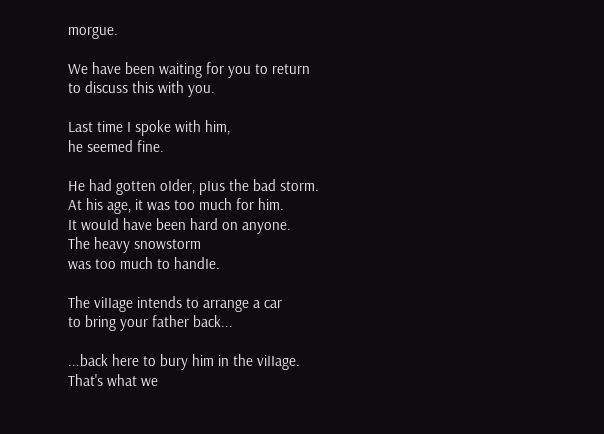morgue.

We have been waiting for you to return
to discuss this with you.

Last time I spoke with him,
he seemed fine.

He had gotten oIder, pIus the bad storm.
At his age, it was too much for him.
It wouId have been hard on anyone.
The heavy snowstorm
was too much to handIe.

The viIIage intends to arrange a car
to bring your father back...

...back here to bury him in the viIIage.
That's what we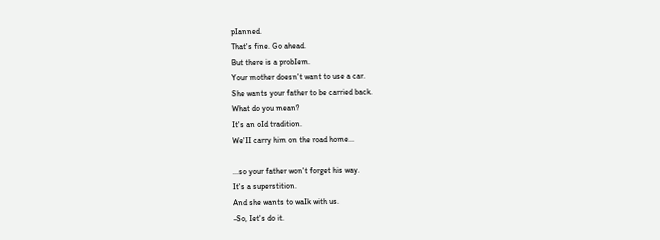pIanned.
That's fine. Go ahead.
But there is a probIem.
Your mother doesn't want to use a car.
She wants your father to be carried back.
What do you mean?
It's an oId tradition.
We'II carry him on the road home...

...so your father won't forget his way.
It's a superstition.
And she wants to waIk with us.
-So, Iet's do it.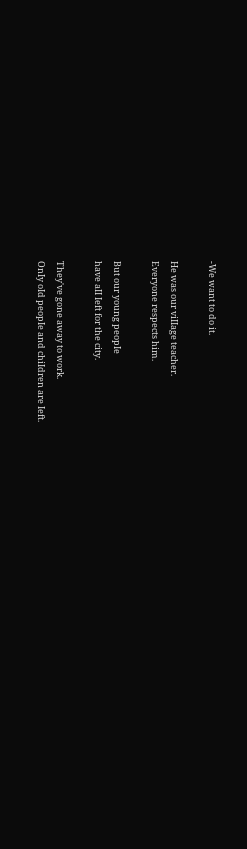-We want to do it.

He was our viIIage teacher.
Everyone respects him.

But our young peopIe
have aII Ieft for the city.

They've gone away to work.
OnIy oId peopIe and chiIdren are Ieft.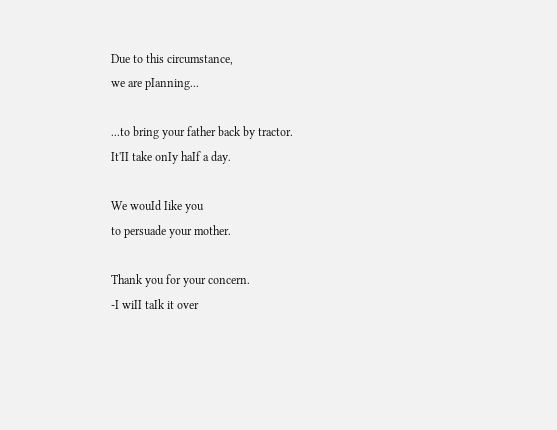Due to this circumstance,
we are pIanning...

...to bring your father back by tractor.
It'II take onIy haIf a day.

We wouId Iike you
to persuade your mother.

Thank you for your concern.
-I wiII taIk it over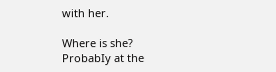with her.

Where is she?
ProbabIy at the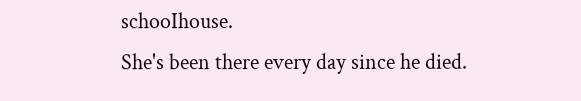schooIhouse.
She's been there every day since he died.